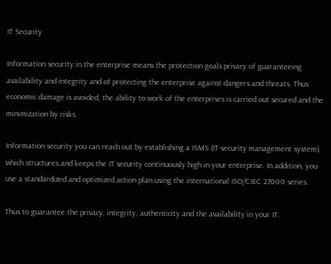IT Security

Information security in the enterprise means the protection goals privacy of guaranteeing availability and integrity and of protecting the enterprise against dangers and threats. Thus economic damage is avoided, the ability to work of the enterprises is carried out secured and the minimization by risks.

Information security you can reach out by establishing a ISMS (IT-security management system), which structures and keeps the IT security continuously high in your enterprise. In addition, you use a standardized and optimized action plan using the international ISO/CIEC 27000 series.

Thus to guarantee the privacy, integrity, authenticity and the availability in your IT.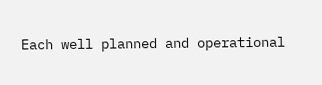Each well planned and operational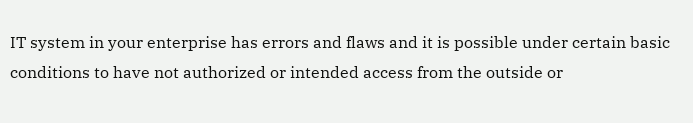IT system in your enterprise has errors and flaws and it is possible under certain basic conditions to have not authorized or intended access from the outside or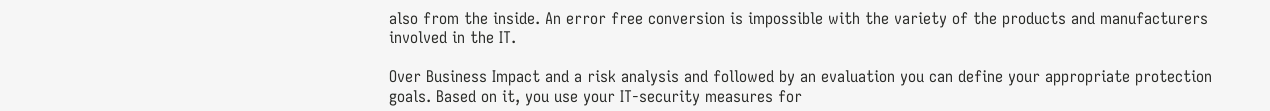also from the inside. An error free conversion is impossible with the variety of the products and manufacturers involved in the IT.

Over Business Impact and a risk analysis and followed by an evaluation you can define your appropriate protection goals. Based on it, you use your IT-security measures for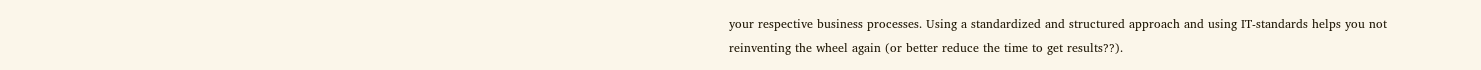your respective business processes. Using a standardized and structured approach and using IT-standards helps you not reinventing the wheel again (or better reduce the time to get results??).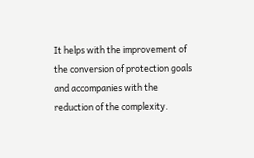It helps with the improvement of the conversion of protection goals and accompanies with the reduction of the complexity.